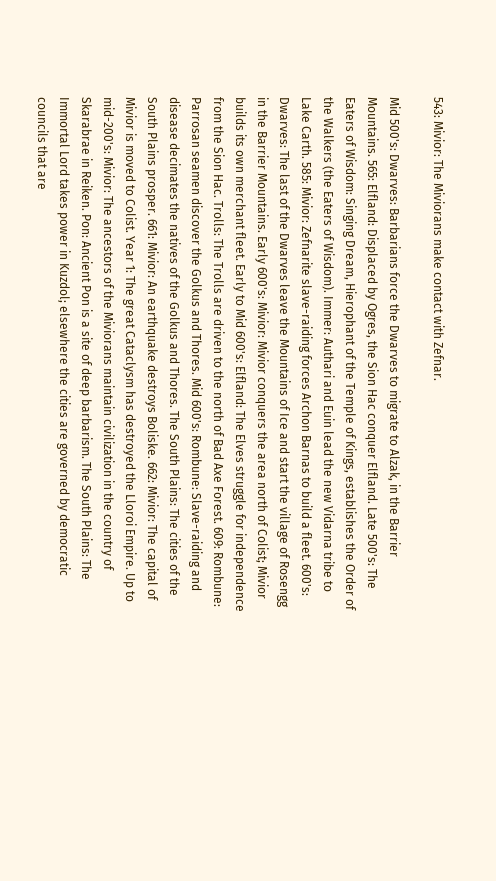543: Mivior: The Miviorans make contact with Zefnar.

Mid 500's: Dwarves: Barbarians force the Dwarves to migrate to Alzak, in the Barrier Mountains. 565: Elfland: Displaced by Ogres, the Sion Hac conquer Elfland. Late 500's: The Eaters of Wisdom: Singing Dream, Hierophant of the Temple of Kings, establishes the Order of the Walkers (the Eaters of Wisdom). Immer: Authari and Euin lead the new Vidarna tribe to Lake Carth. 585: Mivior: Zefnarite slave-raiding forces Archon Barnas to build a fleet. 600's: Dwarves: The last of the Dwarves leave the Mountains of Ice and start the village of Rosengg in the Barrier Mountains. Early 600's: Mivior: Mivior conquers the area north of Colist; Mivior builds its own merchant fleet. Early to Mid 600's: Elfland: The Elves struggle for independence from the Sion Hac. Trolls: The Trolls are driven to the north of Bad Axe Forest. 609: Rombune: Parrosan seamen discover the Golkus and Thores. Mid 600's: Rombune: Slave-raiding and disease decimates the natives of the Golkus and Thores. The South Plains: The cities of the South Plains prosper. 661: Mivior: An earthquake destroys Boliske. 662: Mivior: The capital of Mivior is moved to Colist. Year 1: The great Cataclysm has destroyed the Lloroi Empire. Up to mid-200's: Mivior: The ancestors of the Miviorans maintain civilization in the country of Skarabrae in Reiken. Pon: Ancient Pon is a site of deep barbarism. The South Plains: The Immortal Lord takes power in Kuzdol; elsewhere the cities are governed by democratic councils that are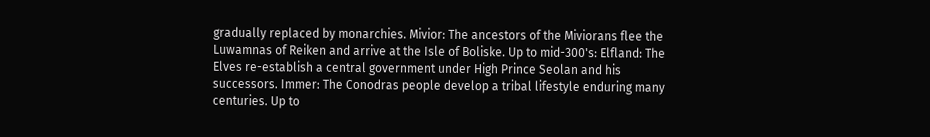gradually replaced by monarchies. Mivior: The ancestors of the Miviorans flee the Luwamnas of Reiken and arrive at the Isle of Boliske. Up to mid-300's: Elfland: The Elves re-establish a central government under High Prince Seolan and his successors. Immer: The Conodras people develop a tribal lifestyle enduring many centuries. Up to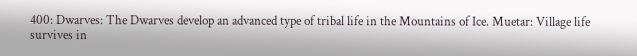400: Dwarves: The Dwarves develop an advanced type of tribal life in the Mountains of Ice. Muetar: Village life survives in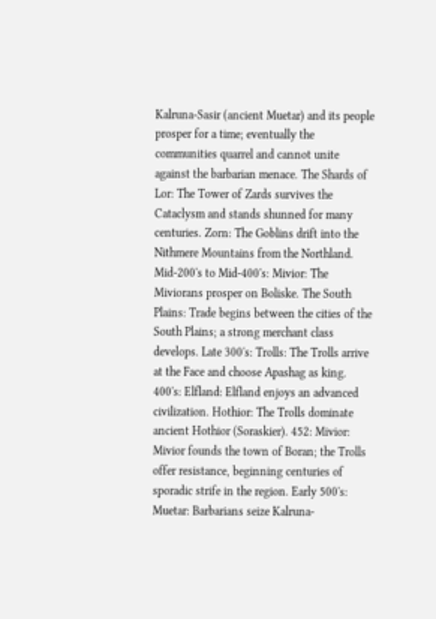Kalruna-Sasir (ancient Muetar) and its people prosper for a time; eventually the communities quarrel and cannot unite against the barbarian menace. The Shards of Lor: The Tower of Zards survives the Cataclysm and stands shunned for many centuries. Zorn: The Goblins drift into the Nithmere Mountains from the Northland. Mid-200's to Mid-400's: Mivior: The Miviorans prosper on Boliske. The South Plains: Trade begins between the cities of the South Plains; a strong merchant class develops. Late 300's: Trolls: The Trolls arrive at the Face and choose Apashag as king. 400's: Elfland: Elfland enjoys an advanced civilization. Hothior: The Trolls dominate ancient Hothior (Soraskier). 452: Mivior: Mivior founds the town of Boran; the Trolls offer resistance, beginning centuries of sporadic strife in the region. Early 500's: Muetar: Barbarians seize Kalruna-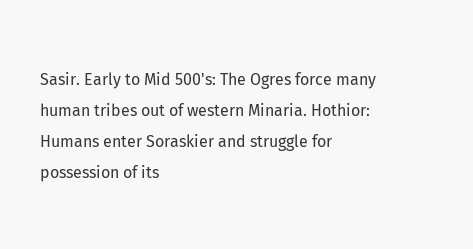Sasir. Early to Mid 500's: The Ogres force many human tribes out of western Minaria. Hothior: Humans enter Soraskier and struggle for possession of its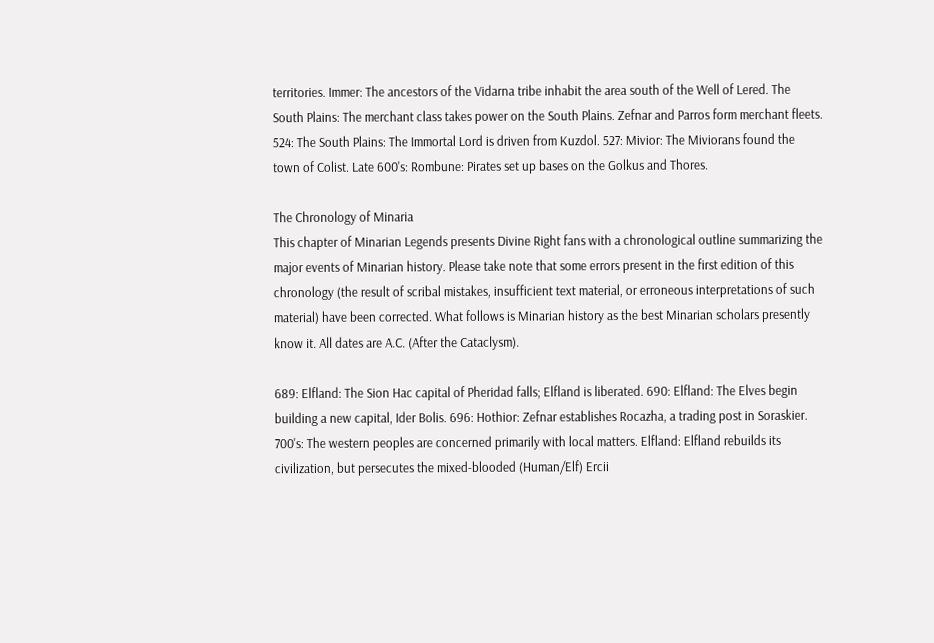territories. Immer: The ancestors of the Vidarna tribe inhabit the area south of the Well of Lered. The South Plains: The merchant class takes power on the South Plains. Zefnar and Parros form merchant fleets. 524: The South Plains: The Immortal Lord is driven from Kuzdol. 527: Mivior: The Miviorans found the town of Colist. Late 600's: Rombune: Pirates set up bases on the Golkus and Thores.

The Chronology of Minaria
This chapter of Minarian Legends presents Divine Right fans with a chronological outline summarizing the major events of Minarian history. Please take note that some errors present in the first edition of this chronology (the result of scribal mistakes, insufficient text material, or erroneous interpretations of such material) have been corrected. What follows is Minarian history as the best Minarian scholars presently know it. All dates are A.C. (After the Cataclysm).

689: Elfland: The Sion Hac capital of Pheridad falls; Elfland is liberated. 690: Elfland: The Elves begin building a new capital, Ider Bolis. 696: Hothior: Zefnar establishes Rocazha, a trading post in Soraskier. 700's: The western peoples are concerned primarily with local matters. Elfland: Elfland rebuilds its civilization, but persecutes the mixed-blooded (Human/Elf) Ercii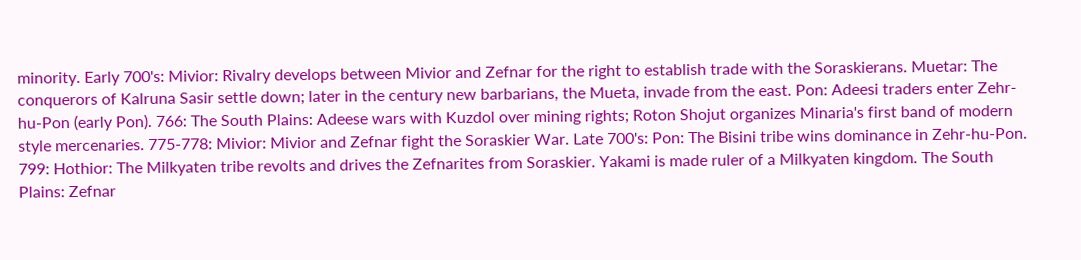minority. Early 700's: Mivior: Rivalry develops between Mivior and Zefnar for the right to establish trade with the Soraskierans. Muetar: The conquerors of Kalruna Sasir settle down; later in the century new barbarians, the Mueta, invade from the east. Pon: Adeesi traders enter Zehr-hu-Pon (early Pon). 766: The South Plains: Adeese wars with Kuzdol over mining rights; Roton Shojut organizes Minaria's first band of modern style mercenaries. 775-778: Mivior: Mivior and Zefnar fight the Soraskier War. Late 700's: Pon: The Bisini tribe wins dominance in Zehr-hu-Pon. 799: Hothior: The Milkyaten tribe revolts and drives the Zefnarites from Soraskier. Yakami is made ruler of a Milkyaten kingdom. The South Plains: Zefnar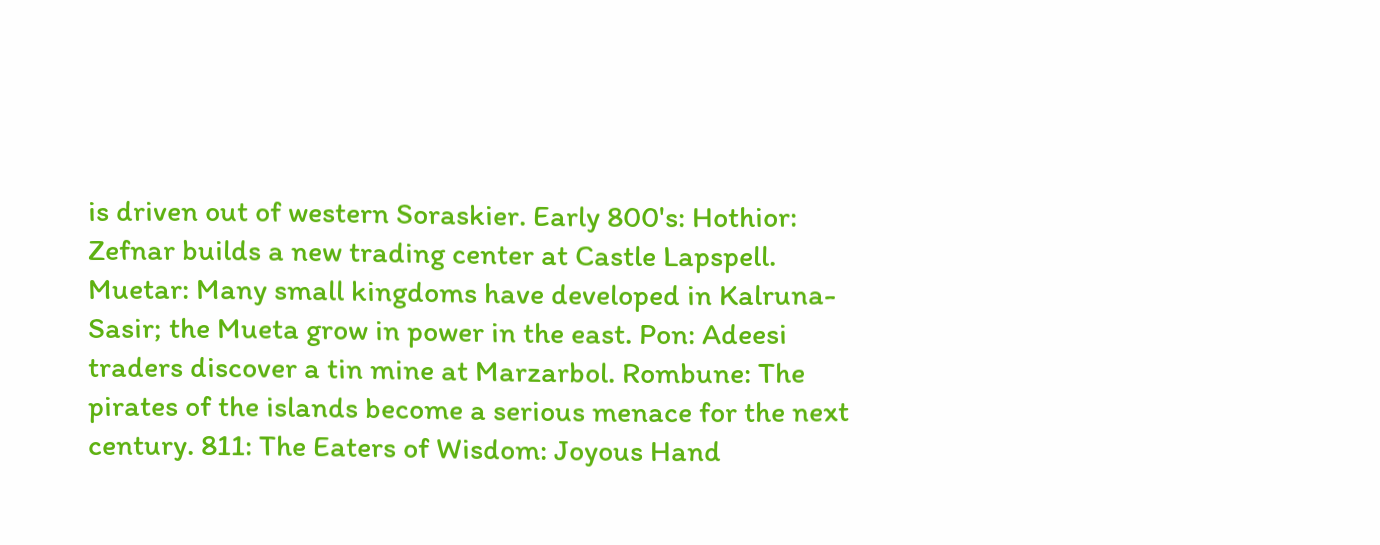is driven out of western Soraskier. Early 800's: Hothior: Zefnar builds a new trading center at Castle Lapspell. Muetar: Many small kingdoms have developed in Kalruna-Sasir; the Mueta grow in power in the east. Pon: Adeesi traders discover a tin mine at Marzarbol. Rombune: The pirates of the islands become a serious menace for the next century. 811: The Eaters of Wisdom: Joyous Hand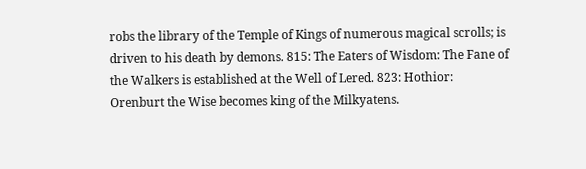robs the library of the Temple of Kings of numerous magical scrolls; is driven to his death by demons. 815: The Eaters of Wisdom: The Fane of the Walkers is established at the Well of Lered. 823: Hothior: Orenburt the Wise becomes king of the Milkyatens.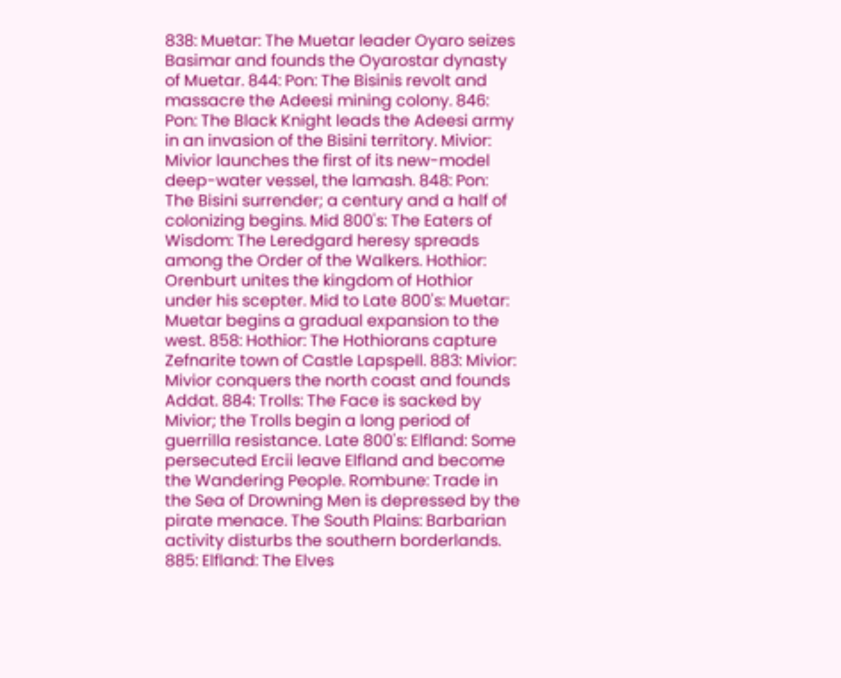838: Muetar: The Muetar leader Oyaro seizes Basimar and founds the Oyarostar dynasty of Muetar. 844: Pon: The Bisinis revolt and massacre the Adeesi mining colony. 846: Pon: The Black Knight leads the Adeesi army in an invasion of the Bisini territory. Mivior: Mivior launches the first of its new-model deep-water vessel, the lamash. 848: Pon: The Bisini surrender; a century and a half of colonizing begins. Mid 800's: The Eaters of Wisdom: The Leredgard heresy spreads among the Order of the Walkers. Hothior: Orenburt unites the kingdom of Hothior under his scepter. Mid to Late 800's: Muetar: Muetar begins a gradual expansion to the west. 858: Hothior: The Hothiorans capture Zefnarite town of Castle Lapspell. 883: Mivior: Mivior conquers the north coast and founds Addat. 884: Trolls: The Face is sacked by Mivior; the Trolls begin a long period of guerrilla resistance. Late 800's: Elfland: Some persecuted Ercii leave Elfland and become the Wandering People. Rombune: Trade in the Sea of Drowning Men is depressed by the pirate menace. The South Plains: Barbarian activity disturbs the southern borderlands. 885: Elfland: The Elves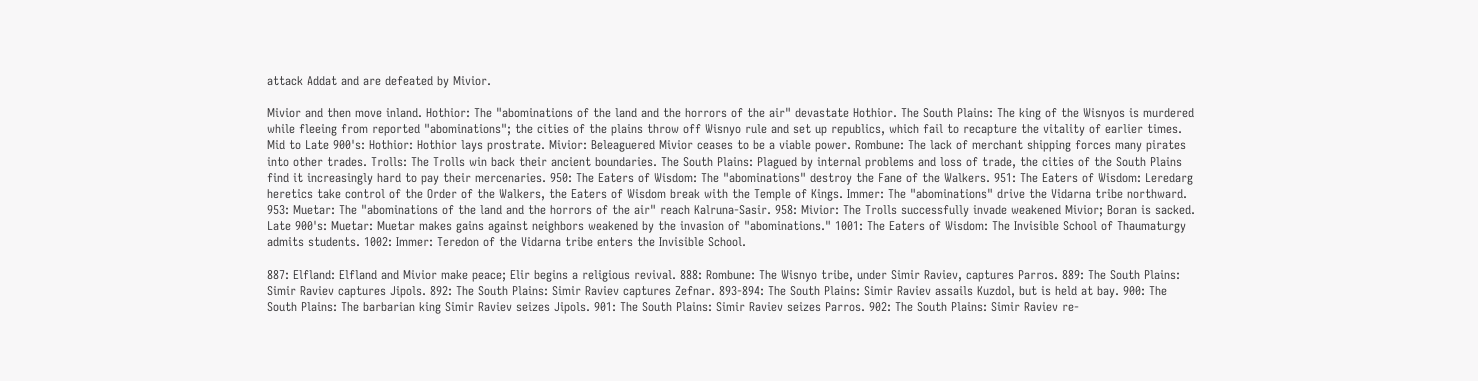attack Addat and are defeated by Mivior.

Mivior and then move inland. Hothior: The "abominations of the land and the horrors of the air" devastate Hothior. The South Plains: The king of the Wisnyos is murdered while fleeing from reported "abominations"; the cities of the plains throw off Wisnyo rule and set up republics, which fail to recapture the vitality of earlier times. Mid to Late 900's: Hothior: Hothior lays prostrate. Mivior: Beleaguered Mivior ceases to be a viable power. Rombune: The lack of merchant shipping forces many pirates into other trades. Trolls: The Trolls win back their ancient boundaries. The South Plains: Plagued by internal problems and loss of trade, the cities of the South Plains find it increasingly hard to pay their mercenaries. 950: The Eaters of Wisdom: The "abominations" destroy the Fane of the Walkers. 951: The Eaters of Wisdom: Leredarg heretics take control of the Order of the Walkers, the Eaters of Wisdom break with the Temple of Kings. Immer: The "abominations" drive the Vidarna tribe northward. 953: Muetar: The "abominations of the land and the horrors of the air" reach Kalruna-Sasir. 958: Mivior: The Trolls successfully invade weakened Mivior; Boran is sacked. Late 900's: Muetar: Muetar makes gains against neighbors weakened by the invasion of "abominations." 1001: The Eaters of Wisdom: The Invisible School of Thaumaturgy admits students. 1002: Immer: Teredon of the Vidarna tribe enters the Invisible School.

887: Elfland: Elfland and Mivior make peace; Elir begins a religious revival. 888: Rombune: The Wisnyo tribe, under Simir Raviev, captures Parros. 889: The South Plains: Simir Raviev captures Jipols. 892: The South Plains: Simir Raviev captures Zefnar. 893-894: The South Plains: Simir Raviev assails Kuzdol, but is held at bay. 900: The South Plains: The barbarian king Simir Raviev seizes Jipols. 901: The South Plains: Simir Raviev seizes Parros. 902: The South Plains: Simir Raviev re-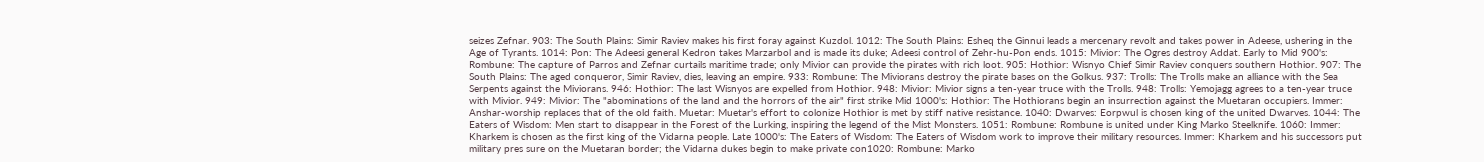seizes Zefnar. 903: The South Plains: Simir Raviev makes his first foray against Kuzdol. 1012: The South Plains: Esheq the Ginnui leads a mercenary revolt and takes power in Adeese, ushering in the Age of Tyrants. 1014: Pon: The Adeesi general Kedron takes Marzarbol and is made its duke; Adeesi control of Zehr-hu-Pon ends. 1015: Mivior: The Ogres destroy Addat. Early to Mid 900's: Rombune: The capture of Parros and Zefnar curtails maritime trade; only Mivior can provide the pirates with rich loot. 905: Hothior: Wisnyo Chief Simir Raviev conquers southern Hothior. 907: The South Plains: The aged conqueror, Simir Raviev, dies, leaving an empire. 933: Rombune: The Miviorans destroy the pirate bases on the Golkus. 937: Trolls: The Trolls make an alliance with the Sea Serpents against the Miviorans. 946: Hothior: The last Wisnyos are expelled from Hothior. 948: Mivior: Mivior signs a ten-year truce with the Trolls. 948: Trolls: Yemojagg agrees to a ten-year truce with Mivior. 949: Mivior: The "abominations of the land and the horrors of the air" first strike Mid 1000's: Hothior: The Hothiorans begin an insurrection against the Muetaran occupiers. Immer: Anshar-worship replaces that of the old faith. Muetar: Muetar's effort to colonize Hothior is met by stiff native resistance. 1040: Dwarves: Eorpwul is chosen king of the united Dwarves. 1044: The Eaters of Wisdom: Men start to disappear in the Forest of the Lurking, inspiring the legend of the Mist Monsters. 1051: Rombune: Rombune is united under King Marko Steelknife. 1060: Immer: Kharkem is chosen as the first king of the Vidarna people. Late 1000's: The Eaters of Wisdom: The Eaters of Wisdom work to improve their military resources. Immer: Kharkem and his successors put military pres sure on the Muetaran border; the Vidarna dukes begin to make private con1020: Rombune: Marko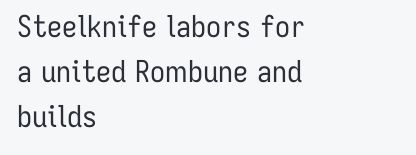Steelknife labors for a united Rombune and builds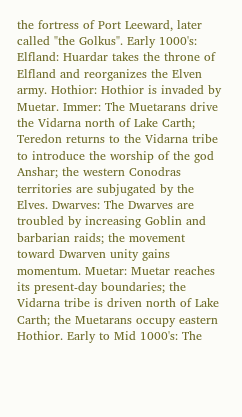the fortress of Port Leeward, later called "the Golkus". Early 1000's: Elfland: Huardar takes the throne of Elfland and reorganizes the Elven army. Hothior: Hothior is invaded by Muetar. Immer: The Muetarans drive the Vidarna north of Lake Carth; Teredon returns to the Vidarna tribe to introduce the worship of the god Anshar; the western Conodras territories are subjugated by the Elves. Dwarves: The Dwarves are troubled by increasing Goblin and barbarian raids; the movement toward Dwarven unity gains momentum. Muetar: Muetar reaches its present-day boundaries; the Vidarna tribe is driven north of Lake Carth; the Muetarans occupy eastern Hothior. Early to Mid 1000's: The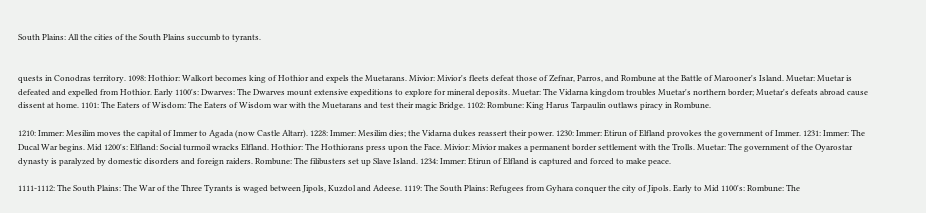South Plains: All the cities of the South Plains succumb to tyrants.


quests in Conodras territory. 1098: Hothior: Walkort becomes king of Hothior and expels the Muetarans. Mivior: Mivior's fleets defeat those of Zefnar, Parros, and Rombune at the Battle of Marooner's Island. Muetar: Muetar is defeated and expelled from Hothior. Early 1100's: Dwarves: The Dwarves mount extensive expeditions to explore for mineral deposits. Muetar: The Vidarna kingdom troubles Muetar's northern border; Muetar's defeats abroad cause dissent at home. 1101: The Eaters of Wisdom: The Eaters of Wisdom war with the Muetarans and test their magic Bridge. 1102: Rombune: King Harus Tarpaulin outlaws piracy in Rombune.

1210: Immer: Mesilim moves the capital of Immer to Agada (now Castle Altarr). 1228: Immer: Mesilim dies; the Vidarna dukes reassert their power. 1230: Immer: Etirun of Elfland provokes the government of Immer. 1231: Immer: The Ducal War begins. Mid 1200's: Elfland: Social turmoil wracks Elfland. Hothior: The Hothiorans press upon the Face. Mivior: Mivior makes a permanent border settlement with the Trolls. Muetar: The government of the Oyarostar dynasty is paralyzed by domestic disorders and foreign raiders. Rombune: The filibusters set up Slave Island. 1234: Immer: Etirun of Elfland is captured and forced to make peace.

1111-1112: The South Plains: The War of the Three Tyrants is waged between Jipols, Kuzdol and Adeese. 1119: The South Plains: Refugees from Gyhara conquer the city of Jipols. Early to Mid 1100's: Rombune: The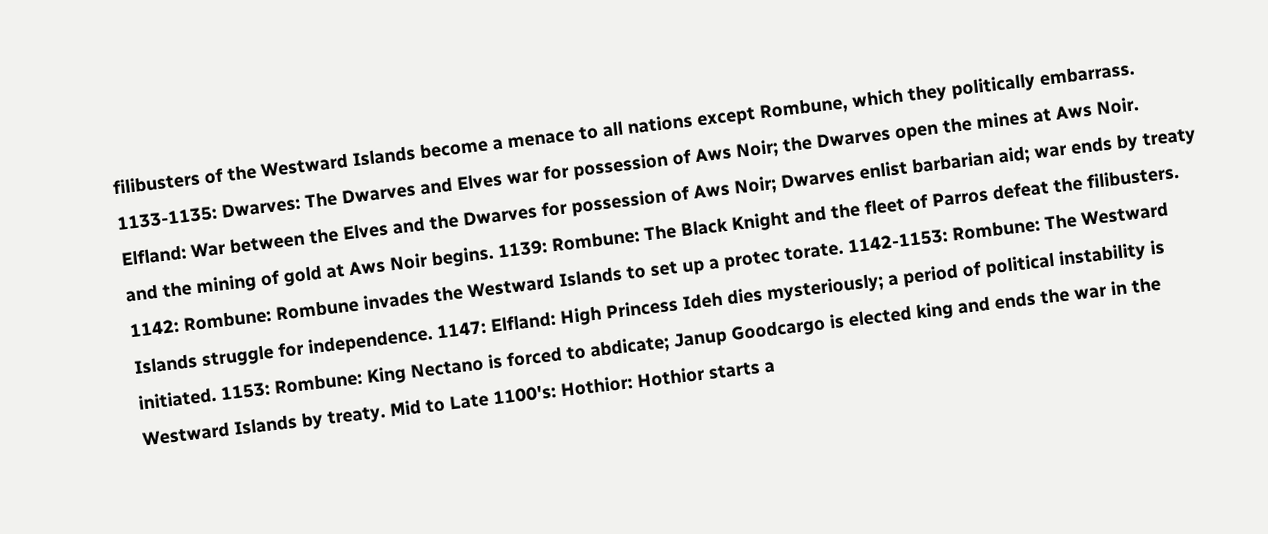filibusters of the Westward Islands become a menace to all nations except Rombune, which they politically embarrass. 1133-1135: Dwarves: The Dwarves and Elves war for possession of Aws Noir; the Dwarves open the mines at Aws Noir. Elfland: War between the Elves and the Dwarves for possession of Aws Noir; Dwarves enlist barbarian aid; war ends by treaty and the mining of gold at Aws Noir begins. 1139: Rombune: The Black Knight and the fleet of Parros defeat the filibusters. 1142: Rombune: Rombune invades the Westward Islands to set up a protec torate. 1142-1153: Rombune: The Westward Islands struggle for independence. 1147: Elfland: High Princess Ideh dies mysteriously; a period of political instability is initiated. 1153: Rombune: King Nectano is forced to abdicate; Janup Goodcargo is elected king and ends the war in the Westward Islands by treaty. Mid to Late 1100's: Hothior: Hothior starts a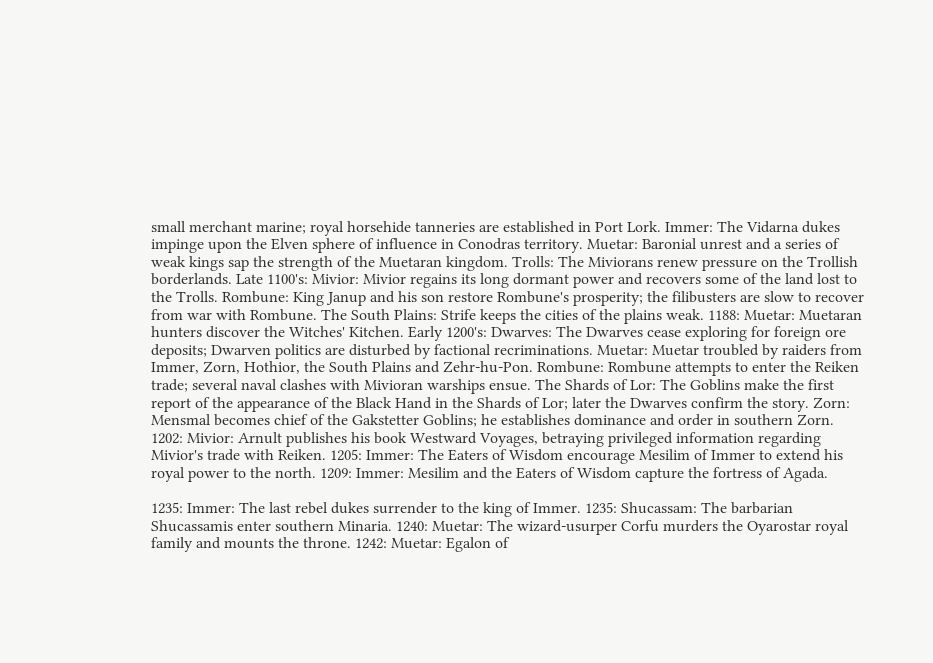small merchant marine; royal horsehide tanneries are established in Port Lork. Immer: The Vidarna dukes impinge upon the Elven sphere of influence in Conodras territory. Muetar: Baronial unrest and a series of weak kings sap the strength of the Muetaran kingdom. Trolls: The Miviorans renew pressure on the Trollish borderlands. Late 1100's: Mivior: Mivior regains its long dormant power and recovers some of the land lost to the Trolls. Rombune: King Janup and his son restore Rombune's prosperity; the filibusters are slow to recover from war with Rombune. The South Plains: Strife keeps the cities of the plains weak. 1188: Muetar: Muetaran hunters discover the Witches' Kitchen. Early 1200's: Dwarves: The Dwarves cease exploring for foreign ore deposits; Dwarven politics are disturbed by factional recriminations. Muetar: Muetar troubled by raiders from Immer, Zorn, Hothior, the South Plains and Zehr-hu-Pon. Rombune: Rombune attempts to enter the Reiken trade; several naval clashes with Mivioran warships ensue. The Shards of Lor: The Goblins make the first report of the appearance of the Black Hand in the Shards of Lor; later the Dwarves confirm the story. Zorn: Mensmal becomes chief of the Gakstetter Goblins; he establishes dominance and order in southern Zorn. 1202: Mivior: Arnult publishes his book Westward Voyages, betraying privileged information regarding Mivior's trade with Reiken. 1205: Immer: The Eaters of Wisdom encourage Mesilim of Immer to extend his royal power to the north. 1209: Immer: Mesilim and the Eaters of Wisdom capture the fortress of Agada.

1235: Immer: The last rebel dukes surrender to the king of Immer. 1235: Shucassam: The barbarian Shucassamis enter southern Minaria. 1240: Muetar: The wizard-usurper Corfu murders the Oyarostar royal family and mounts the throne. 1242: Muetar: Egalon of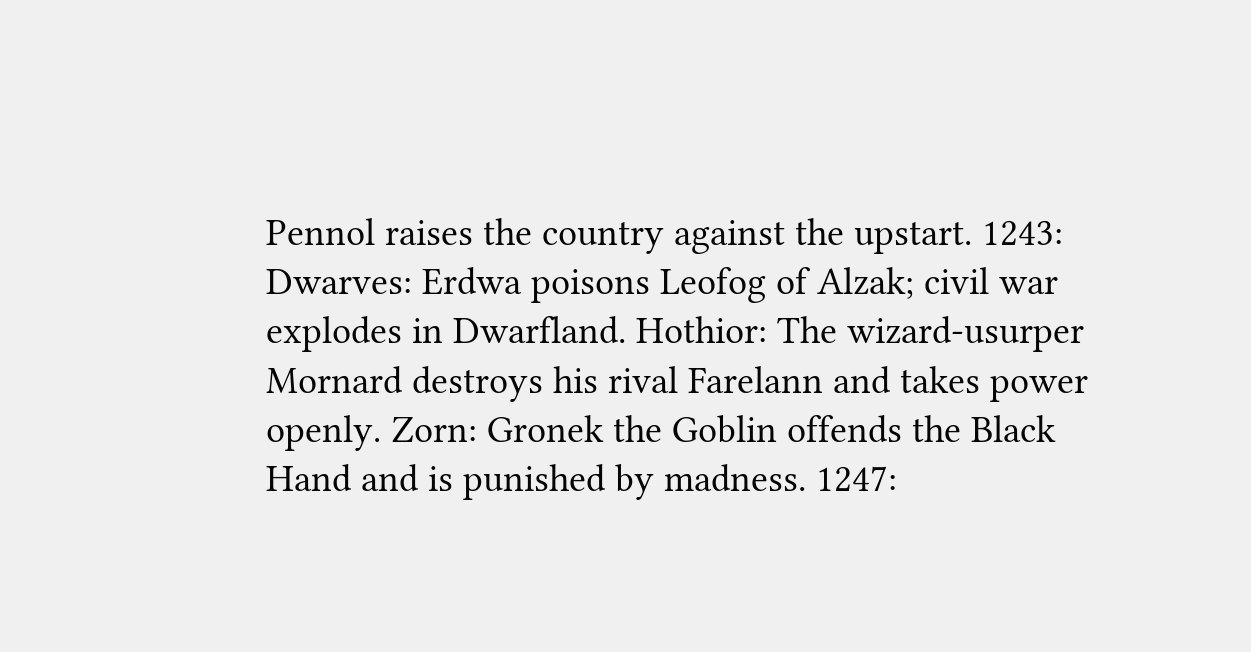Pennol raises the country against the upstart. 1243: Dwarves: Erdwa poisons Leofog of Alzak; civil war explodes in Dwarfland. Hothior: The wizard-usurper Mornard destroys his rival Farelann and takes power openly. Zorn: Gronek the Goblin offends the Black Hand and is punished by madness. 1247: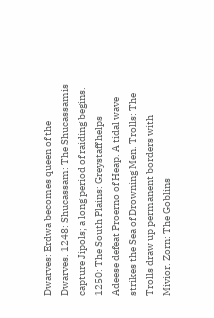Dwarves: Erdwa becomes queen of the Dwarves. 1248: Shucassam: The Shucassamis capture Jipols; a long period of raiding begins. 1250: The South Plains: Greystaff helps Adeese defeat Proerno of Heap. A tidal wave strikes the Sea of Drowning Men. Trolls: The Trolls draw up permanent borders with Mivior. Zorn: The Goblins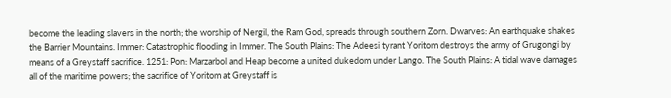become the leading slavers in the north; the worship of Nergil, the Ram God, spreads through southern Zorn. Dwarves: An earthquake shakes the Barrier Mountains. Immer: Catastrophic flooding in Immer. The South Plains: The Adeesi tyrant Yoritom destroys the army of Grugongi by means of a Greystaff sacrifice. 1251: Pon: Marzarbol and Heap become a united dukedom under Lango. The South Plains: A tidal wave damages all of the maritime powers; the sacrifice of Yoritom at Greystaff is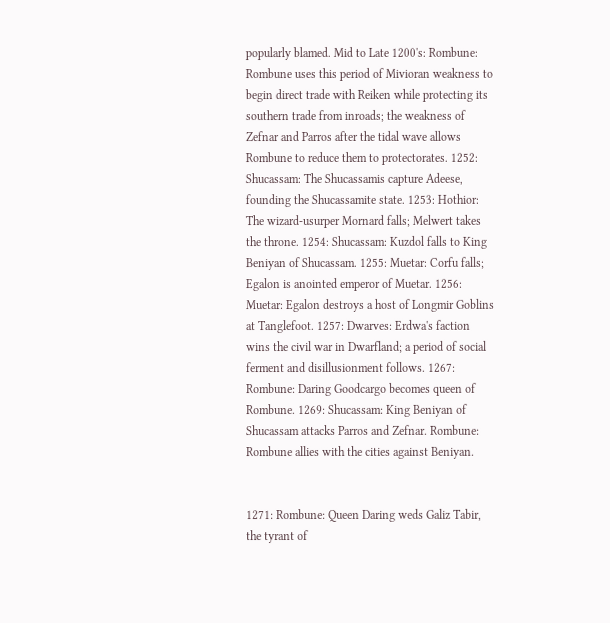popularly blamed. Mid to Late 1200's: Rombune: Rombune uses this period of Mivioran weakness to begin direct trade with Reiken while protecting its southern trade from inroads; the weakness of Zefnar and Parros after the tidal wave allows Rombune to reduce them to protectorates. 1252: Shucassam: The Shucassamis capture Adeese, founding the Shucassamite state. 1253: Hothior: The wizard-usurper Mornard falls; Melwert takes the throne. 1254: Shucassam: Kuzdol falls to King Beniyan of Shucassam. 1255: Muetar: Corfu falls; Egalon is anointed emperor of Muetar. 1256: Muetar: Egalon destroys a host of Longmir Goblins at Tanglefoot. 1257: Dwarves: Erdwa's faction wins the civil war in Dwarfland; a period of social ferment and disillusionment follows. 1267: Rombune: Daring Goodcargo becomes queen of Rombune. 1269: Shucassam: King Beniyan of Shucassam attacks Parros and Zefnar. Rombune: Rombune allies with the cities against Beniyan.


1271: Rombune: Queen Daring weds Galiz Tabir, the tyrant of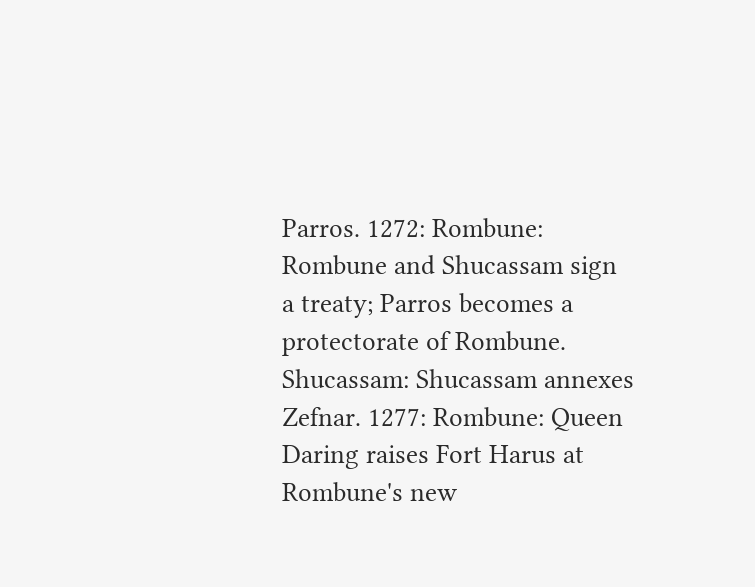Parros. 1272: Rombune: Rombune and Shucassam sign a treaty; Parros becomes a protectorate of Rombune. Shucassam: Shucassam annexes Zefnar. 1277: Rombune: Queen Daring raises Fort Harus at Rombune's new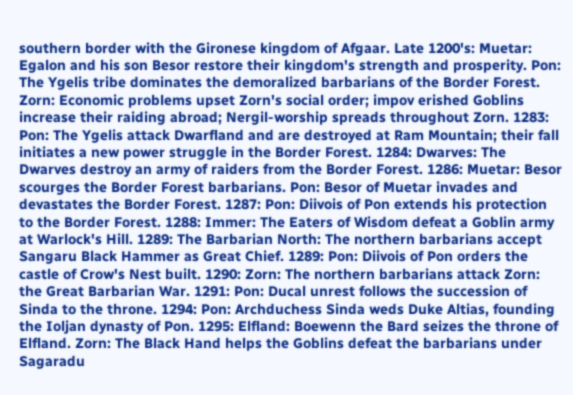southern border with the Gironese kingdom of Afgaar. Late 1200's: Muetar: Egalon and his son Besor restore their kingdom's strength and prosperity. Pon: The Ygelis tribe dominates the demoralized barbarians of the Border Forest. Zorn: Economic problems upset Zorn's social order; impov erished Goblins increase their raiding abroad; Nergil-worship spreads throughout Zorn. 1283: Pon: The Ygelis attack Dwarfland and are destroyed at Ram Mountain; their fall initiates a new power struggle in the Border Forest. 1284: Dwarves: The Dwarves destroy an army of raiders from the Border Forest. 1286: Muetar: Besor scourges the Border Forest barbarians. Pon: Besor of Muetar invades and devastates the Border Forest. 1287: Pon: Diivois of Pon extends his protection to the Border Forest. 1288: Immer: The Eaters of Wisdom defeat a Goblin army at Warlock's Hill. 1289: The Barbarian North: The northern barbarians accept Sangaru Black Hammer as Great Chief. 1289: Pon: Diivois of Pon orders the castle of Crow's Nest built. 1290: Zorn: The northern barbarians attack Zorn: the Great Barbarian War. 1291: Pon: Ducal unrest follows the succession of Sinda to the throne. 1294: Pon: Archduchess Sinda weds Duke Altias, founding the Ioljan dynasty of Pon. 1295: Elfland: Boewenn the Bard seizes the throne of Elfland. Zorn: The Black Hand helps the Goblins defeat the barbarians under Sagaradu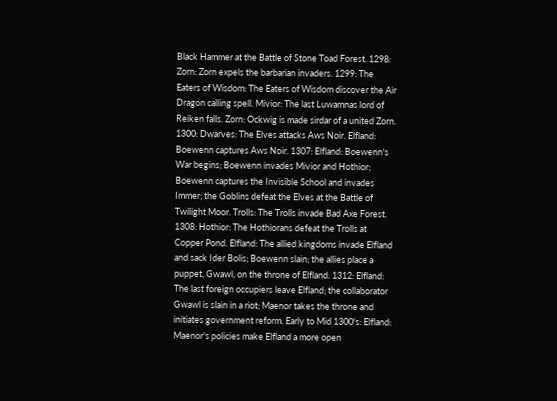Black Hammer at the Battle of Stone Toad Forest. 1298: Zorn: Zorn expels the barbarian invaders. 1299: The Eaters of Wisdom: The Eaters of Wisdom discover the Air Dragon calling spell. Mivior: The last Luwamnas lord of Reiken falls. Zorn: Ockwig is made sirdar of a united Zorn. 1300: Dwarves: The Elves attacks Aws Noir. Elfland: Boewenn captures Aws Noir. 1307: Elfland: Boewenn's War begins; Boewenn invades Mivior and Hothior; Boewenn captures the Invisible School and invades Immer; the Goblins defeat the Elves at the Battle of Twilight Moor. Trolls: The Trolls invade Bad Axe Forest. 1308: Hothior: The Hothiorans defeat the Trolls at Copper Pond. Elfland: The allied kingdoms invade Elfland and sack Ider Bolis; Boewenn slain; the allies place a puppet, Gwawl, on the throne of Elfland. 1312: Elfland: The last foreign occupiers leave Elfland; the collaborator Gwawl is slain in a riot; Maenor takes the throne and initiates government reform. Early to Mid 1300's: Elfland: Maenor's policies make Elfland a more open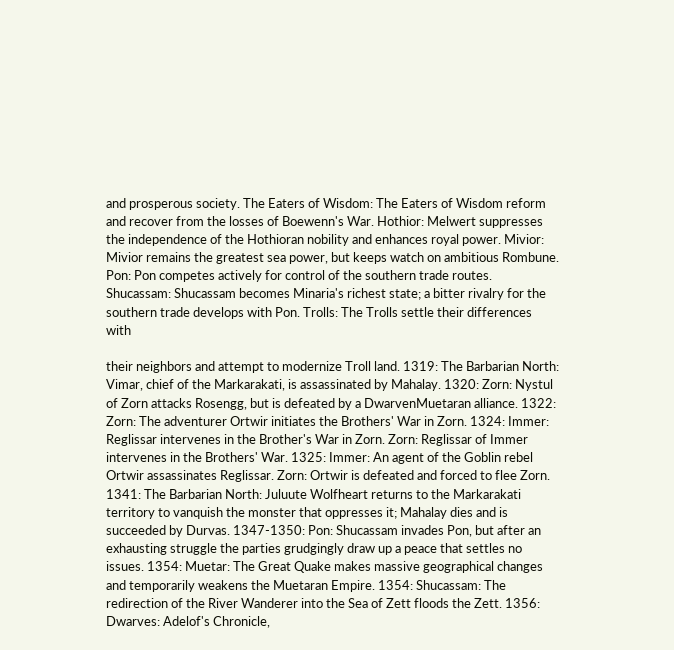and prosperous society. The Eaters of Wisdom: The Eaters of Wisdom reform and recover from the losses of Boewenn's War. Hothior: Melwert suppresses the independence of the Hothioran nobility and enhances royal power. Mivior: Mivior remains the greatest sea power, but keeps watch on ambitious Rombune. Pon: Pon competes actively for control of the southern trade routes. Shucassam: Shucassam becomes Minaria's richest state; a bitter rivalry for the southern trade develops with Pon. Trolls: The Trolls settle their differences with

their neighbors and attempt to modernize Troll land. 1319: The Barbarian North: Vimar, chief of the Markarakati, is assassinated by Mahalay. 1320: Zorn: Nystul of Zorn attacks Rosengg, but is defeated by a DwarvenMuetaran alliance. 1322: Zorn: The adventurer Ortwir initiates the Brothers' War in Zorn. 1324: Immer: Reglissar intervenes in the Brother's War in Zorn. Zorn: Reglissar of Immer intervenes in the Brothers' War. 1325: Immer: An agent of the Goblin rebel Ortwir assassinates Reglissar. Zorn: Ortwir is defeated and forced to flee Zorn. 1341: The Barbarian North: Juluute Wolfheart returns to the Markarakati territory to vanquish the monster that oppresses it; Mahalay dies and is succeeded by Durvas. 1347-1350: Pon: Shucassam invades Pon, but after an exhausting struggle the parties grudgingly draw up a peace that settles no issues. 1354: Muetar: The Great Quake makes massive geographical changes and temporarily weakens the Muetaran Empire. 1354: Shucassam: The redirection of the River Wanderer into the Sea of Zett floods the Zett. 1356: Dwarves: Adelof's Chronicle,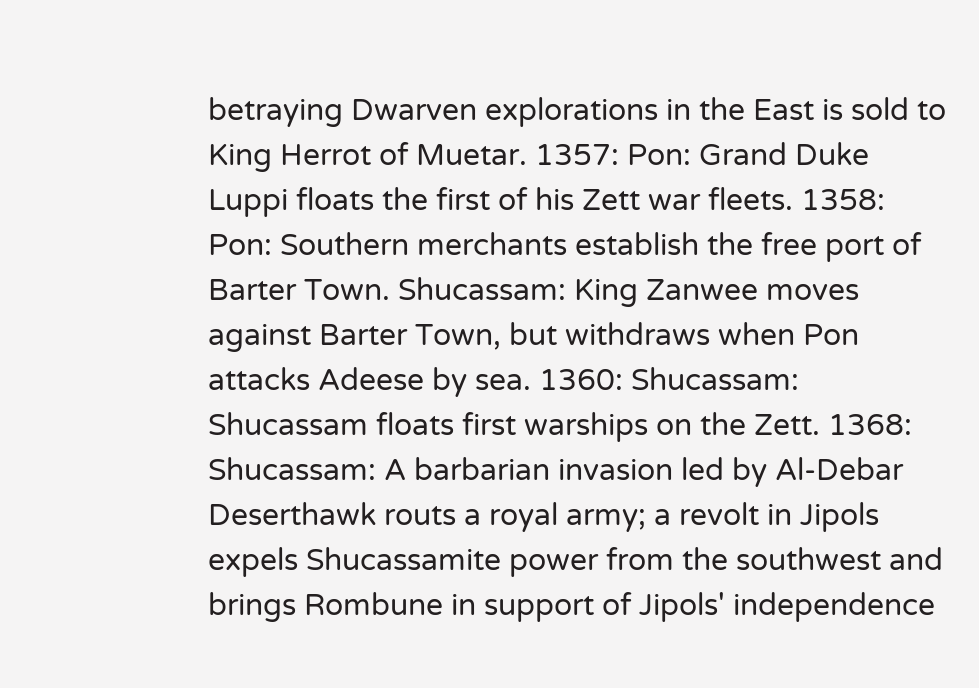betraying Dwarven explorations in the East is sold to King Herrot of Muetar. 1357: Pon: Grand Duke Luppi floats the first of his Zett war fleets. 1358: Pon: Southern merchants establish the free port of Barter Town. Shucassam: King Zanwee moves against Barter Town, but withdraws when Pon attacks Adeese by sea. 1360: Shucassam: Shucassam floats first warships on the Zett. 1368: Shucassam: A barbarian invasion led by Al-Debar Deserthawk routs a royal army; a revolt in Jipols expels Shucassamite power from the southwest and brings Rombune in support of Jipols' independence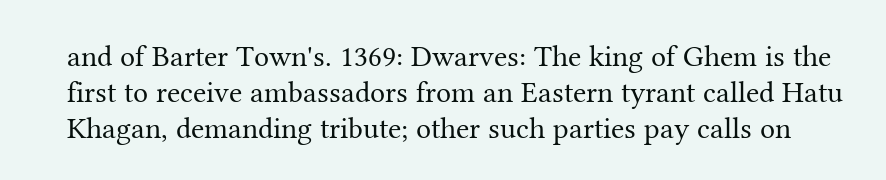and of Barter Town's. 1369: Dwarves: The king of Ghem is the first to receive ambassadors from an Eastern tyrant called Hatu Khagan, demanding tribute; other such parties pay calls on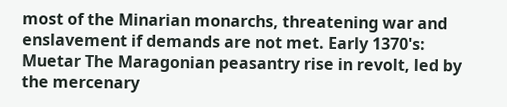most of the Minarian monarchs, threatening war and enslavement if demands are not met. Early 1370's: Muetar The Maragonian peasantry rise in revolt, led by the mercenary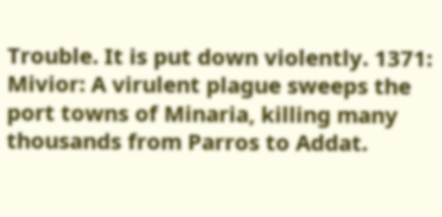Trouble. It is put down violently. 1371: Mivior: A virulent plague sweeps the port towns of Minaria, killing many thousands from Parros to Addat.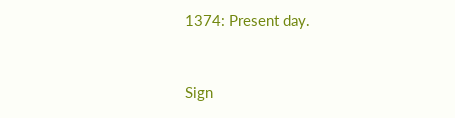1374: Present day.


Sign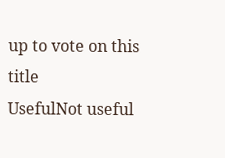up to vote on this title
UsefulNot useful